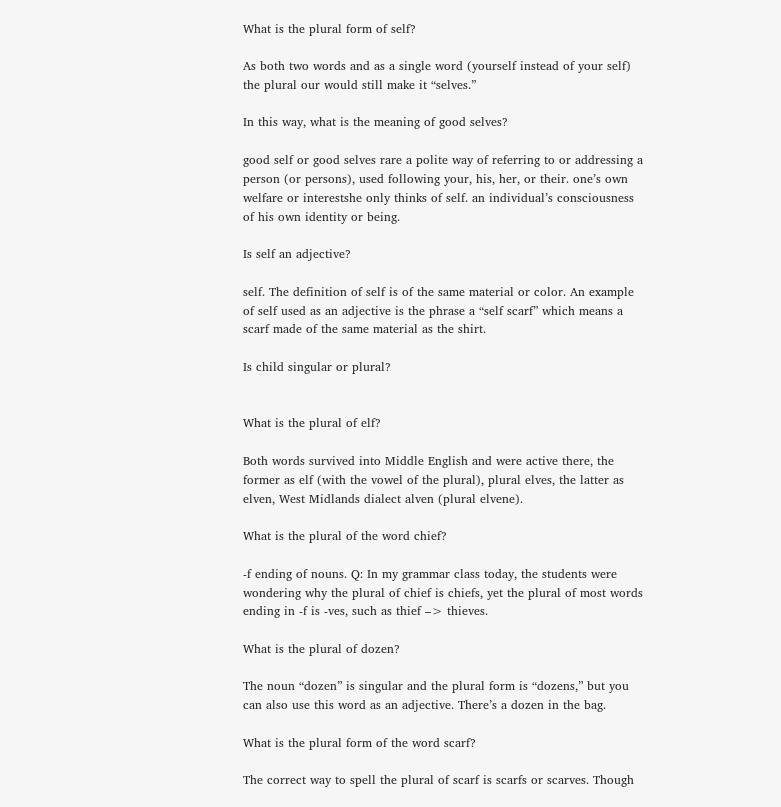What is the plural form of self?

As both two words and as a single word (yourself instead of your self) the plural our would still make it “selves.”

In this way, what is the meaning of good selves?

good self or good selves rare a polite way of referring to or addressing a person (or persons), used following your, his, her, or their. one’s own welfare or interestshe only thinks of self. an individual’s consciousness of his own identity or being.

Is self an adjective?

self. The definition of self is of the same material or color. An example of self used as an adjective is the phrase a “self scarf” which means a scarf made of the same material as the shirt.

Is child singular or plural?


What is the plural of elf?

Both words survived into Middle English and were active there, the former as elf (with the vowel of the plural), plural elves, the latter as elven, West Midlands dialect alven (plural elvene).

What is the plural of the word chief?

-f ending of nouns. Q: In my grammar class today, the students were wondering why the plural of chief is chiefs, yet the plural of most words ending in -f is -ves, such as thief –> thieves.

What is the plural of dozen?

The noun “dozen” is singular and the plural form is “dozens,” but you can also use this word as an adjective. There’s a dozen in the bag.

What is the plural form of the word scarf?

The correct way to spell the plural of scarf is scarfs or scarves. Though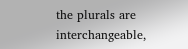the plurals are interchangeable,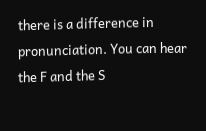there is a difference in pronunciation. You can hear the F and the S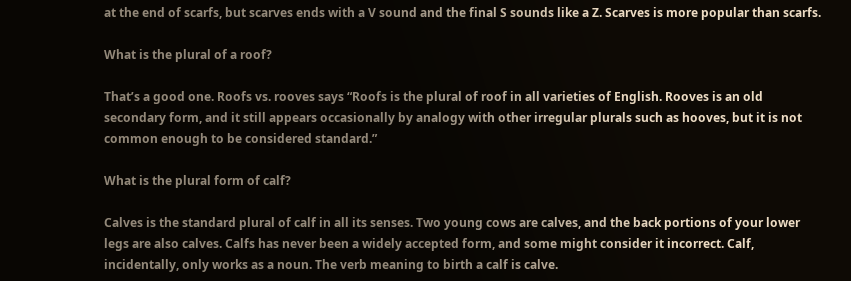at the end of scarfs, but scarves ends with a V sound and the final S sounds like a Z. Scarves is more popular than scarfs.

What is the plural of a roof?

That’s a good one. Roofs vs. rooves says “Roofs is the plural of roof in all varieties of English. Rooves is an old secondary form, and it still appears occasionally by analogy with other irregular plurals such as hooves, but it is not common enough to be considered standard.”

What is the plural form of calf?

Calves is the standard plural of calf in all its senses. Two young cows are calves, and the back portions of your lower legs are also calves. Calfs has never been a widely accepted form, and some might consider it incorrect. Calf, incidentally, only works as a noun. The verb meaning to birth a calf is calve.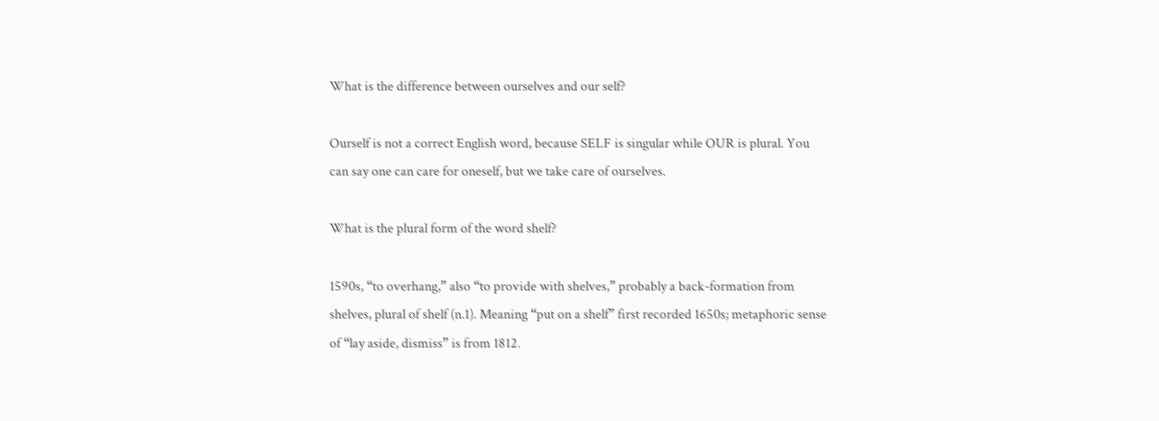What is the difference between ourselves and our self?

Ourself is not a correct English word, because SELF is singular while OUR is plural. You can say one can care for oneself, but we take care of ourselves.

What is the plural form of the word shelf?

1590s, “to overhang,” also “to provide with shelves,” probably a back-formation from shelves, plural of shelf (n.1). Meaning “put on a shelf” first recorded 1650s; metaphoric sense of “lay aside, dismiss” is from 1812.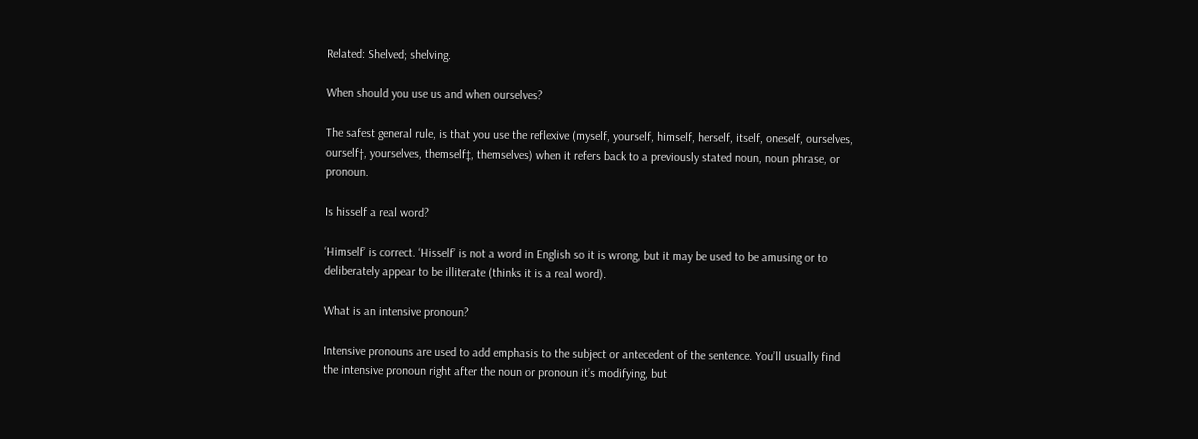Related: Shelved; shelving.

When should you use us and when ourselves?

The safest general rule, is that you use the reflexive (myself, yourself, himself, herself, itself, oneself, ourselves, ourself†, yourselves, themself‡, themselves) when it refers back to a previously stated noun, noun phrase, or pronoun.

Is hisself a real word?

‘Himself’ is correct. ‘Hisself’ is not a word in English so it is wrong, but it may be used to be amusing or to deliberately appear to be illiterate (thinks it is a real word).

What is an intensive pronoun?

Intensive pronouns are used to add emphasis to the subject or antecedent of the sentence. You’ll usually find the intensive pronoun right after the noun or pronoun it’s modifying, but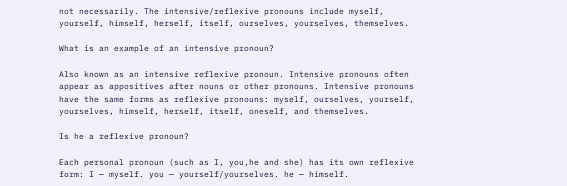not necessarily. The intensive/reflexive pronouns include myself, yourself, himself, herself, itself, ourselves, yourselves, themselves.

What is an example of an intensive pronoun?

Also known as an intensive reflexive pronoun. Intensive pronouns often appear as appositives after nouns or other pronouns. Intensive pronouns have the same forms as reflexive pronouns: myself, ourselves, yourself, yourselves, himself, herself, itself, oneself, and themselves.

Is he a reflexive pronoun?

Each personal pronoun (such as I, you,he and she) has its own reflexive form: I — myself. you — yourself/yourselves. he — himself.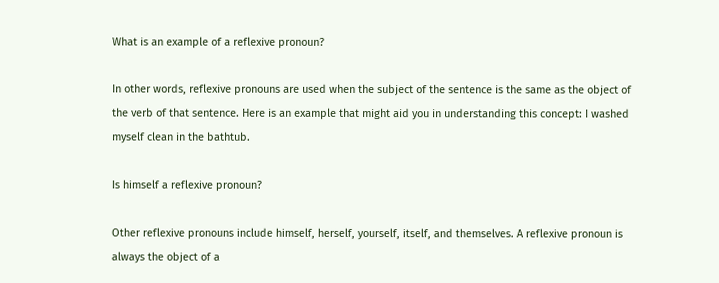What is an example of a reflexive pronoun?

In other words, reflexive pronouns are used when the subject of the sentence is the same as the object of the verb of that sentence. Here is an example that might aid you in understanding this concept: I washed myself clean in the bathtub.

Is himself a reflexive pronoun?

Other reflexive pronouns include himself, herself, yourself, itself, and themselves. A reflexive pronoun is always the object of a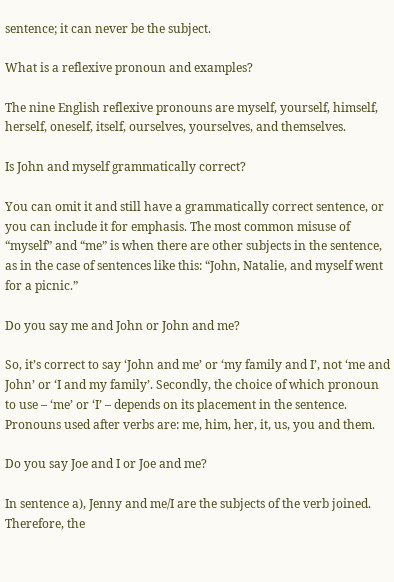sentence; it can never be the subject.

What is a reflexive pronoun and examples?

The nine English reflexive pronouns are myself, yourself, himself, herself, oneself, itself, ourselves, yourselves, and themselves.

Is John and myself grammatically correct?

You can omit it and still have a grammatically correct sentence, or you can include it for emphasis. The most common misuse of “myself” and “me” is when there are other subjects in the sentence, as in the case of sentences like this: “John, Natalie, and myself went for a picnic.”

Do you say me and John or John and me?

So, it’s correct to say ‘John and me’ or ‘my family and I’, not ‘me and John’ or ‘I and my family’. Secondly, the choice of which pronoun to use – ‘me’ or ‘I’ – depends on its placement in the sentence. Pronouns used after verbs are: me, him, her, it, us, you and them.

Do you say Joe and I or Joe and me?

In sentence a), Jenny and me/I are the subjects of the verb joined. Therefore, the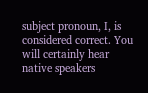subject pronoun, I, is considered correct. You will certainly hear native speakers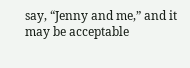say, “Jenny and me,” and it may be acceptable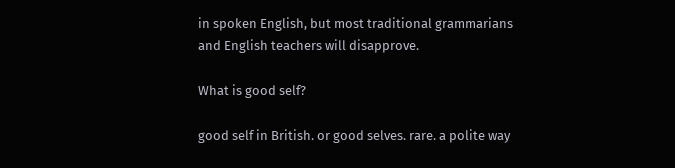in spoken English, but most traditional grammarians and English teachers will disapprove.

What is good self?

good self in British. or good selves. rare. a polite way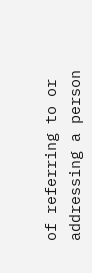of referring to or addressing a person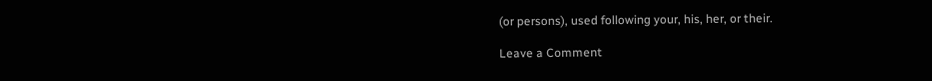(or persons), used following your, his, her, or their.

Leave a Comment